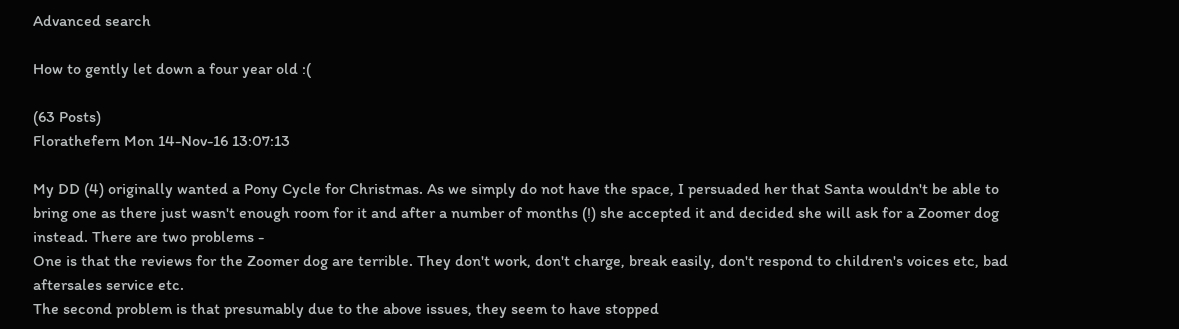Advanced search

How to gently let down a four year old :(

(63 Posts)
Florathefern Mon 14-Nov-16 13:07:13

My DD (4) originally wanted a Pony Cycle for Christmas. As we simply do not have the space, I persuaded her that Santa wouldn't be able to bring one as there just wasn't enough room for it and after a number of months (!) she accepted it and decided she will ask for a Zoomer dog instead. There are two problems -
One is that the reviews for the Zoomer dog are terrible. They don't work, don't charge, break easily, don't respond to children's voices etc, bad aftersales service etc.
The second problem is that presumably due to the above issues, they seem to have stopped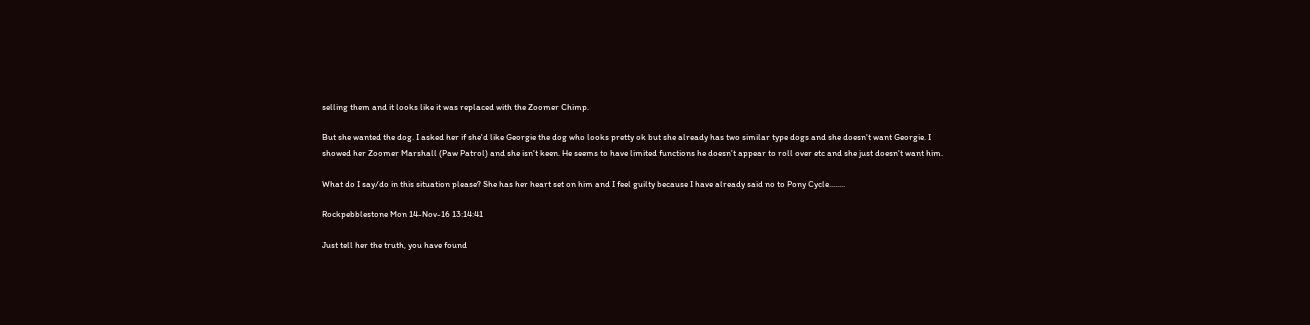selling them and it looks like it was replaced with the Zoomer Chimp.

But she wanted the dog. I asked her if she'd like Georgie the dog who looks pretty ok but she already has two similar type dogs and she doesn't want Georgie. I showed her Zoomer Marshall (Paw Patrol) and she isn't keen. He seems to have limited functions he doesn't appear to roll over etc and she just doesn't want him.

What do I say/do in this situation please? She has her heart set on him and I feel guilty because I have already said no to Pony Cycle........

Rockpebblestone Mon 14-Nov-16 13:14:41

Just tell her the truth, you have found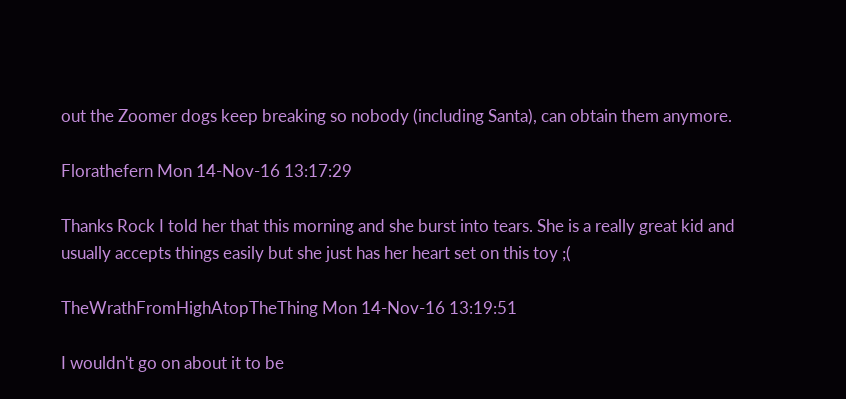out the Zoomer dogs keep breaking so nobody (including Santa), can obtain them anymore.

Florathefern Mon 14-Nov-16 13:17:29

Thanks Rock I told her that this morning and she burst into tears. She is a really great kid and usually accepts things easily but she just has her heart set on this toy ;(

TheWrathFromHighAtopTheThing Mon 14-Nov-16 13:19:51

I wouldn't go on about it to be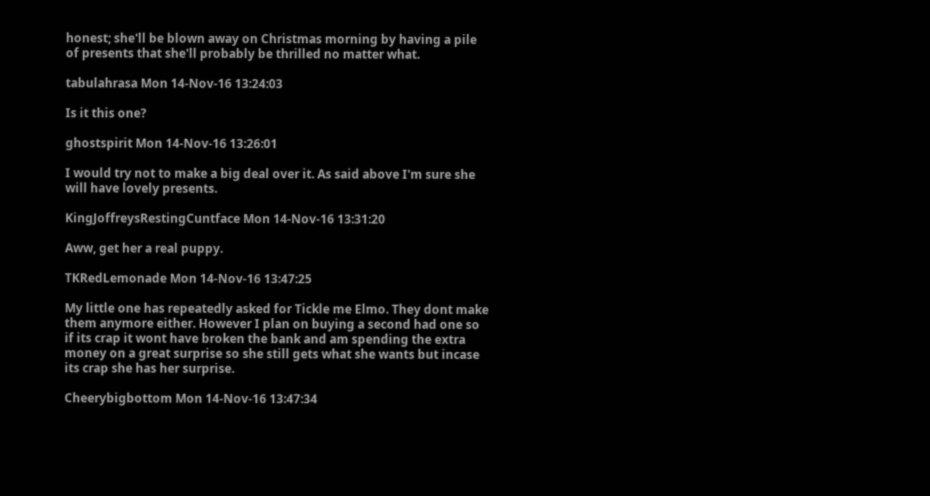honest; she'll be blown away on Christmas morning by having a pile of presents that she'll probably be thrilled no matter what.

tabulahrasa Mon 14-Nov-16 13:24:03

Is it this one?

ghostspirit Mon 14-Nov-16 13:26:01

I would try not to make a big deal over it. As said above I'm sure she will have lovely presents.

KingJoffreysRestingCuntface Mon 14-Nov-16 13:31:20

Aww, get her a real puppy.

TKRedLemonade Mon 14-Nov-16 13:47:25

My little one has repeatedly asked for Tickle me Elmo. They dont make them anymore either. However I plan on buying a second had one so if its crap it wont have broken the bank and am spending the extra money on a great surprise so she still gets what she wants but incase its crap she has her surprise.

Cheerybigbottom Mon 14-Nov-16 13:47:34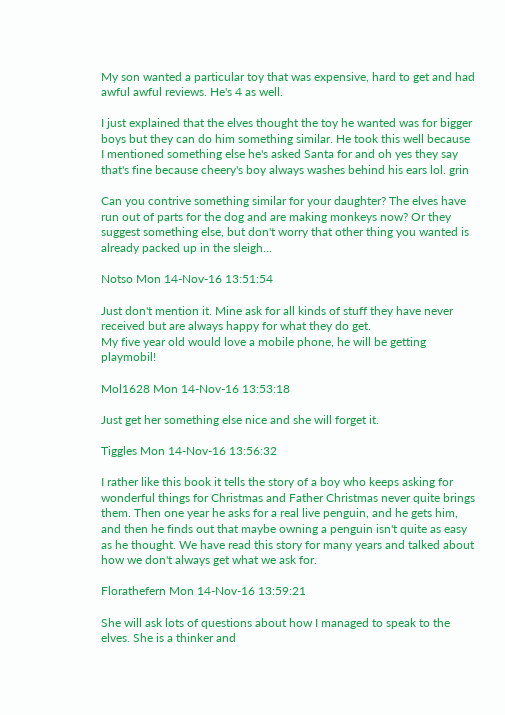My son wanted a particular toy that was expensive, hard to get and had awful awful reviews. He's 4 as well.

I just explained that the elves thought the toy he wanted was for bigger boys but they can do him something similar. He took this well because I mentioned something else he's asked Santa for and oh yes they say that's fine because cheery's boy always washes behind his ears lol. grin

Can you contrive something similar for your daughter? The elves have run out of parts for the dog and are making monkeys now? Or they suggest something else, but don't worry that other thing you wanted is already packed up in the sleigh...

Notso Mon 14-Nov-16 13:51:54

Just don't mention it. Mine ask for all kinds of stuff they have never received but are always happy for what they do get.
My five year old would love a mobile phone, he will be getting playmobil!

Mol1628 Mon 14-Nov-16 13:53:18

Just get her something else nice and she will forget it.

Tiggles Mon 14-Nov-16 13:56:32

I rather like this book it tells the story of a boy who keeps asking for wonderful things for Christmas and Father Christmas never quite brings them. Then one year he asks for a real live penguin, and he gets him, and then he finds out that maybe owning a penguin isn't quite as easy as he thought. We have read this story for many years and talked about how we don't always get what we ask for.

Florathefern Mon 14-Nov-16 13:59:21

She will ask lots of questions about how I managed to speak to the elves. She is a thinker and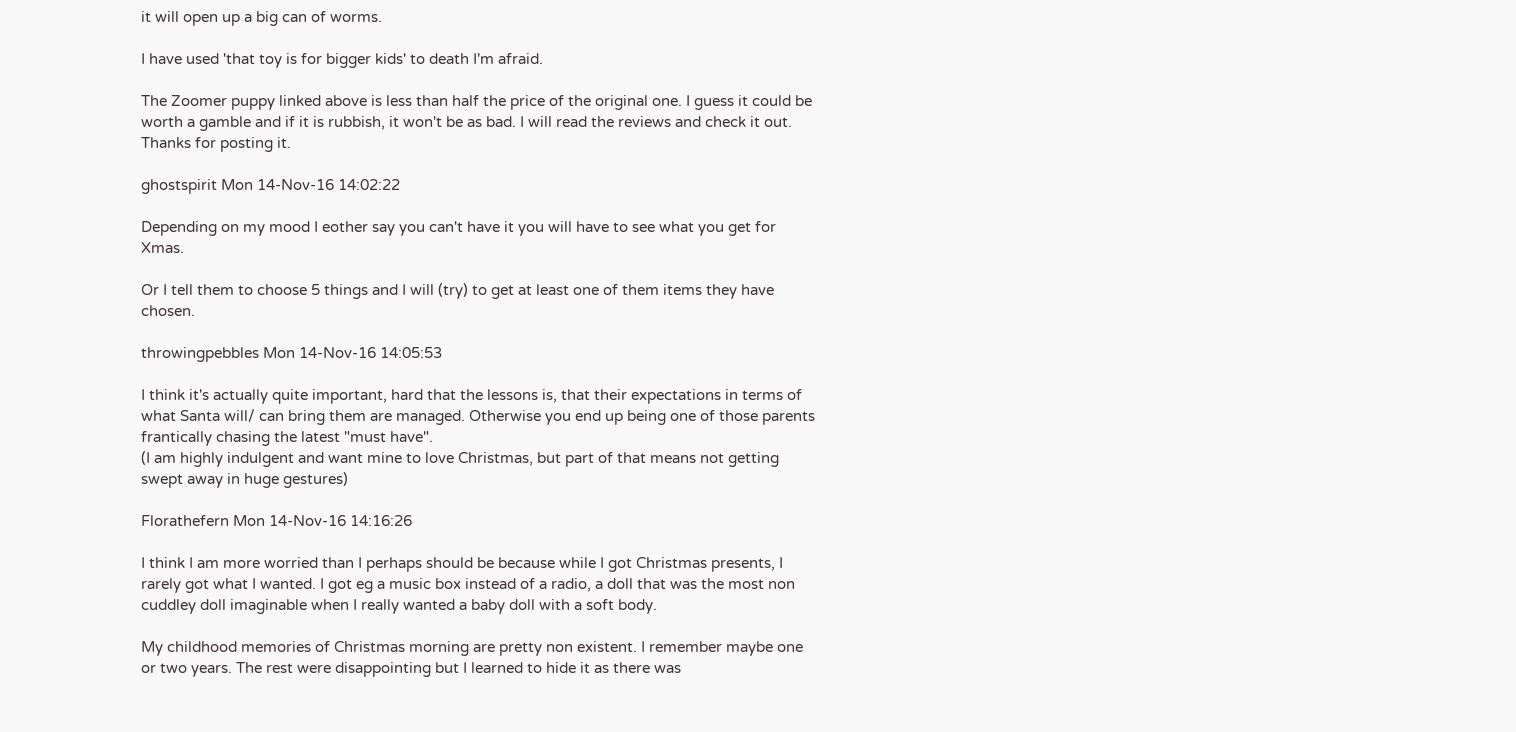it will open up a big can of worms.

I have used 'that toy is for bigger kids' to death I'm afraid.

The Zoomer puppy linked above is less than half the price of the original one. I guess it could be worth a gamble and if it is rubbish, it won't be as bad. I will read the reviews and check it out. Thanks for posting it.

ghostspirit Mon 14-Nov-16 14:02:22

Depending on my mood I eother say you can't have it you will have to see what you get for Xmas.

Or I tell them to choose 5 things and I will (try) to get at least one of them items they have chosen.

throwingpebbles Mon 14-Nov-16 14:05:53

I think it's actually quite important, hard that the lessons is, that their expectations in terms of what Santa will/ can bring them are managed. Otherwise you end up being one of those parents frantically chasing the latest "must have".
(I am highly indulgent and want mine to love Christmas, but part of that means not getting swept away in huge gestures)

Florathefern Mon 14-Nov-16 14:16:26

I think I am more worried than I perhaps should be because while I got Christmas presents, I rarely got what I wanted. I got eg a music box instead of a radio, a doll that was the most non cuddley doll imaginable when I really wanted a baby doll with a soft body.

My childhood memories of Christmas morning are pretty non existent. I remember maybe one or two years. The rest were disappointing but I learned to hide it as there was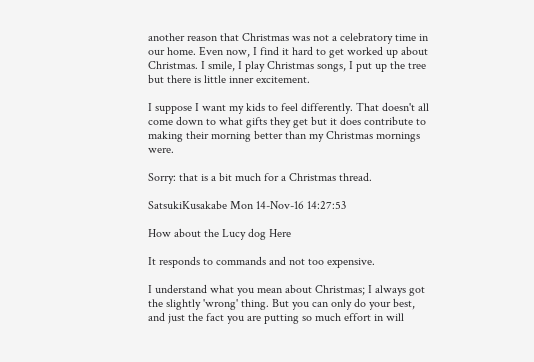another reason that Christmas was not a celebratory time in our home. Even now, I find it hard to get worked up about Christmas. I smile, I play Christmas songs, I put up the tree but there is little inner excitement.

I suppose I want my kids to feel differently. That doesn't all come down to what gifts they get but it does contribute to making their morning better than my Christmas mornings were.

Sorry: that is a bit much for a Christmas thread.

SatsukiKusakabe Mon 14-Nov-16 14:27:53

How about the Lucy dog Here

It responds to commands and not too expensive.

I understand what you mean about Christmas; I always got the slightly 'wrong' thing. But you can only do your best, and just the fact you are putting so much effort in will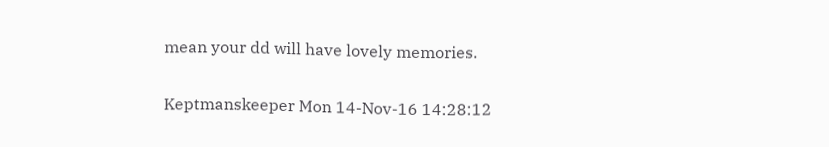mean your dd will have lovely memories.

Keptmanskeeper Mon 14-Nov-16 14:28:12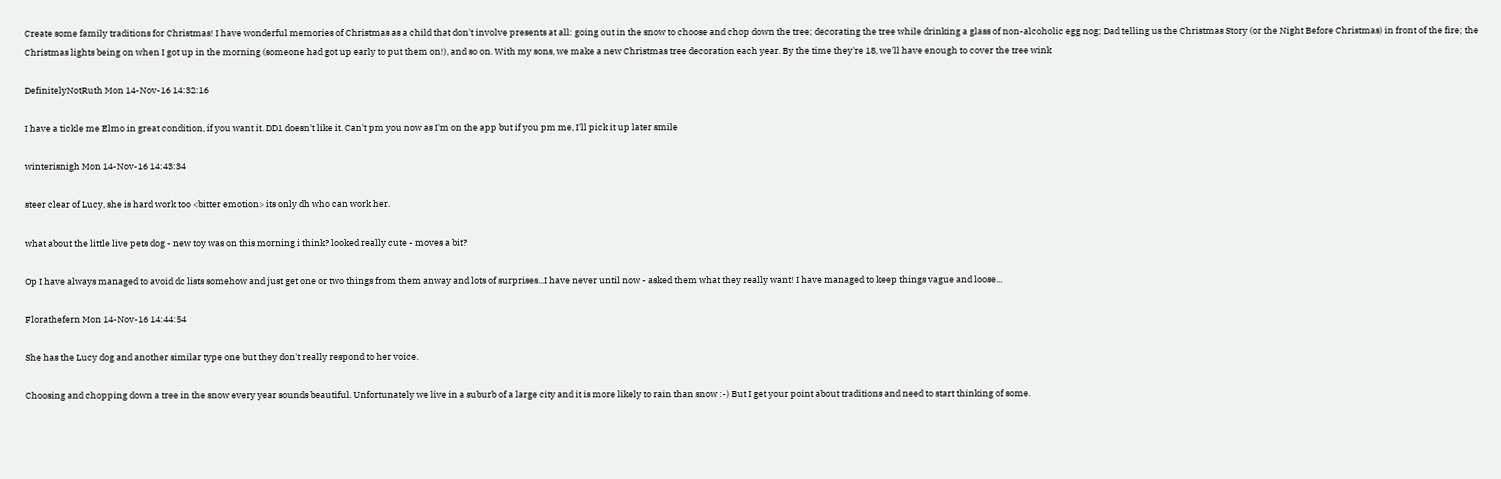Create some family traditions for Christmas! I have wonderful memories of Christmas as a child that don't involve presents at all: going out in the snow to choose and chop down the tree; decorating the tree while drinking a glass of non-alcoholic egg nog; Dad telling us the Christmas Story (or the Night Before Christmas) in front of the fire; the Christmas lights being on when I got up in the morning (someone had got up early to put them on!), and so on. With my sons, we make a new Christmas tree decoration each year. By the time they're 18, we'll have enough to cover the tree wink

DefinitelyNotRuth Mon 14-Nov-16 14:32:16

I have a tickle me Elmo in great condition, if you want it. DD1 doesn't like it. Can't pm you now as I'm on the app but if you pm me, I'll pick it up later smile

winterisnigh Mon 14-Nov-16 14:43:34

steer clear of Lucy, she is hard work too <bitter emotion> its only dh who can work her.

what about the little live pets dog - new toy was on this morning i think? looked really cute - moves a bit?

Op I have always managed to avoid dc lists somehow and just get one or two things from them anway and lots of surprises...I have never until now - asked them what they really want! I have managed to keep things vague and loose...

Florathefern Mon 14-Nov-16 14:44:54

She has the Lucy dog and another similar type one but they don't really respond to her voice.

Choosing and chopping down a tree in the snow every year sounds beautiful. Unfortunately we live in a suburb of a large city and it is more likely to rain than snow :-) But I get your point about traditions and need to start thinking of some.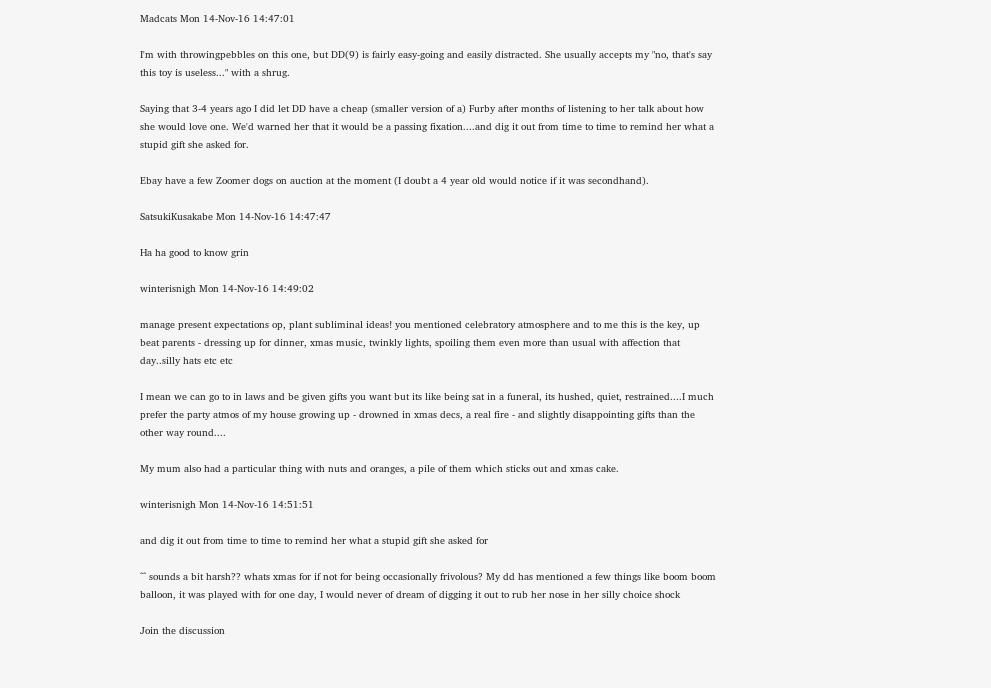Madcats Mon 14-Nov-16 14:47:01

I'm with throwingpebbles on this one, but DD(9) is fairly easy-going and easily distracted. She usually accepts my "no, that's say this toy is useless..." with a shrug.

Saying that 3-4 years ago I did let DD have a cheap (smaller version of a) Furby after months of listening to her talk about how she would love one. We'd warned her that it would be a passing fixation....and dig it out from time to time to remind her what a stupid gift she asked for.

Ebay have a few Zoomer dogs on auction at the moment (I doubt a 4 year old would notice if it was secondhand).

SatsukiKusakabe Mon 14-Nov-16 14:47:47

Ha ha good to know grin

winterisnigh Mon 14-Nov-16 14:49:02

manage present expectations op, plant subliminal ideas! you mentioned celebratory atmosphere and to me this is the key, up beat parents - dressing up for dinner, xmas music, twinkly lights, spoiling them even more than usual with affection that day..silly hats etc etc

I mean we can go to in laws and be given gifts you want but its like being sat in a funeral, its hushed, quiet, restrained....I much prefer the party atmos of my house growing up - drowned in xmas decs, a real fire - and slightly disappointing gifts than the other way round....

My mum also had a particular thing with nuts and oranges, a pile of them which sticks out and xmas cake.

winterisnigh Mon 14-Nov-16 14:51:51

and dig it out from time to time to remind her what a stupid gift she asked for

^^ sounds a bit harsh?? whats xmas for if not for being occasionally frivolous? My dd has mentioned a few things like boom boom balloon, it was played with for one day, I would never of dream of digging it out to rub her nose in her silly choice shock

Join the discussion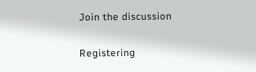Join the discussion

Registering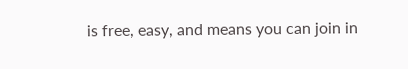is free, easy, and means you can join in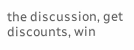the discussion, get discounts, win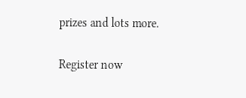prizes and lots more.

Register now